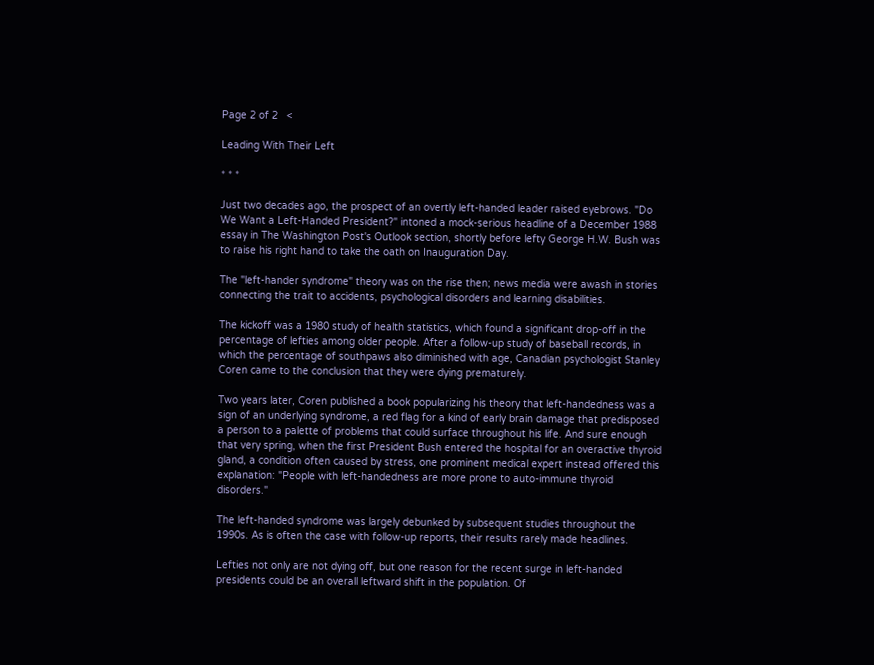Page 2 of 2   <

Leading With Their Left

* * *

Just two decades ago, the prospect of an overtly left-handed leader raised eyebrows. "Do We Want a Left-Handed President?" intoned a mock-serious headline of a December 1988 essay in The Washington Post's Outlook section, shortly before lefty George H.W. Bush was to raise his right hand to take the oath on Inauguration Day.

The "left-hander syndrome" theory was on the rise then; news media were awash in stories connecting the trait to accidents, psychological disorders and learning disabilities.

The kickoff was a 1980 study of health statistics, which found a significant drop-off in the percentage of lefties among older people. After a follow-up study of baseball records, in which the percentage of southpaws also diminished with age, Canadian psychologist Stanley Coren came to the conclusion that they were dying prematurely.

Two years later, Coren published a book popularizing his theory that left-handedness was a sign of an underlying syndrome, a red flag for a kind of early brain damage that predisposed a person to a palette of problems that could surface throughout his life. And sure enough that very spring, when the first President Bush entered the hospital for an overactive thyroid gland, a condition often caused by stress, one prominent medical expert instead offered this explanation: "People with left-handedness are more prone to auto-immune thyroid disorders."

The left-handed syndrome was largely debunked by subsequent studies throughout the 1990s. As is often the case with follow-up reports, their results rarely made headlines.

Lefties not only are not dying off, but one reason for the recent surge in left-handed presidents could be an overall leftward shift in the population. Of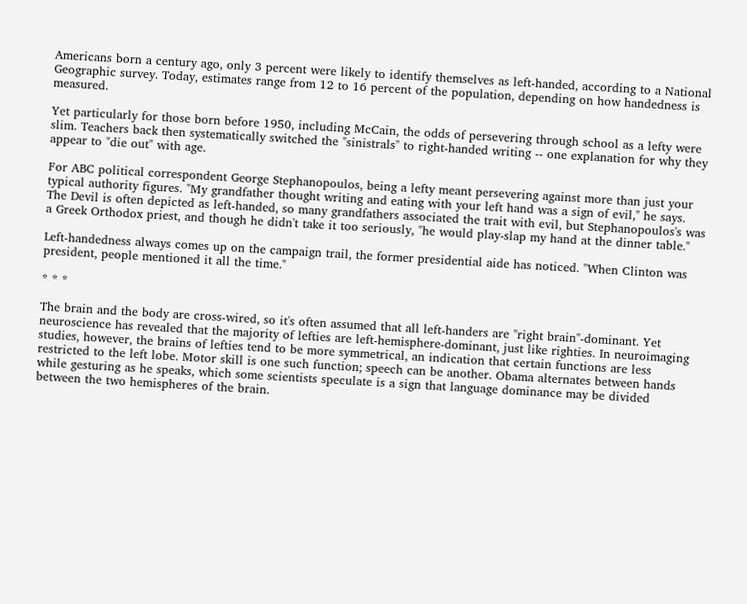Americans born a century ago, only 3 percent were likely to identify themselves as left-handed, according to a National Geographic survey. Today, estimates range from 12 to 16 percent of the population, depending on how handedness is measured.

Yet particularly for those born before 1950, including McCain, the odds of persevering through school as a lefty were slim. Teachers back then systematically switched the "sinistrals" to right-handed writing -- one explanation for why they appear to "die out" with age.

For ABC political correspondent George Stephanopoulos, being a lefty meant persevering against more than just your typical authority figures. "My grandfather thought writing and eating with your left hand was a sign of evil," he says. The Devil is often depicted as left-handed, so many grandfathers associated the trait with evil, but Stephanopoulos's was a Greek Orthodox priest, and though he didn't take it too seriously, "he would play-slap my hand at the dinner table."

Left-handedness always comes up on the campaign trail, the former presidential aide has noticed. "When Clinton was president, people mentioned it all the time."

* * *

The brain and the body are cross-wired, so it's often assumed that all left-handers are "right brain"-dominant. Yet neuroscience has revealed that the majority of lefties are left-hemisphere-dominant, just like righties. In neuroimaging studies, however, the brains of lefties tend to be more symmetrical, an indication that certain functions are less restricted to the left lobe. Motor skill is one such function; speech can be another. Obama alternates between hands while gesturing as he speaks, which some scientists speculate is a sign that language dominance may be divided between the two hemispheres of the brain.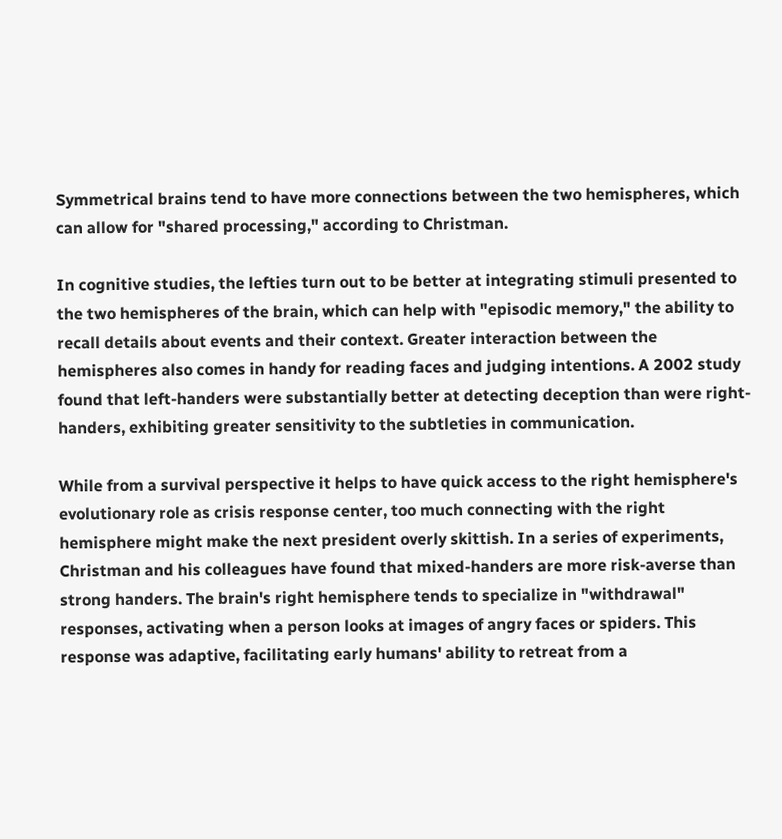Symmetrical brains tend to have more connections between the two hemispheres, which can allow for "shared processing," according to Christman.

In cognitive studies, the lefties turn out to be better at integrating stimuli presented to the two hemispheres of the brain, which can help with "episodic memory," the ability to recall details about events and their context. Greater interaction between the hemispheres also comes in handy for reading faces and judging intentions. A 2002 study found that left-handers were substantially better at detecting deception than were right-handers, exhibiting greater sensitivity to the subtleties in communication.

While from a survival perspective it helps to have quick access to the right hemisphere's evolutionary role as crisis response center, too much connecting with the right hemisphere might make the next president overly skittish. In a series of experiments, Christman and his colleagues have found that mixed-handers are more risk-averse than strong handers. The brain's right hemisphere tends to specialize in "withdrawal" responses, activating when a person looks at images of angry faces or spiders. This response was adaptive, facilitating early humans' ability to retreat from a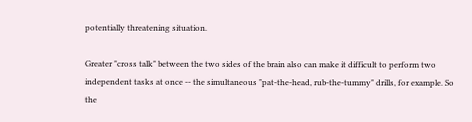potentially threatening situation.

Greater "cross talk" between the two sides of the brain also can make it difficult to perform two independent tasks at once -- the simultaneous "pat-the-head, rub-the-tummy" drills, for example. So the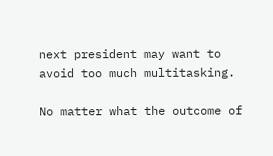next president may want to avoid too much multitasking.

No matter what the outcome of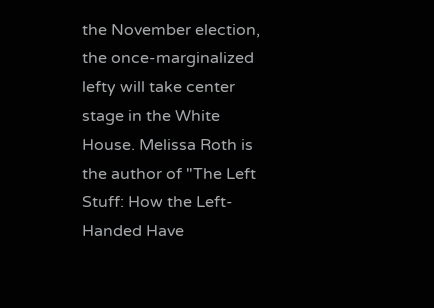the November election, the once-marginalized lefty will take center stage in the White House. Melissa Roth is the author of "The Left Stuff: How the Left-Handed Have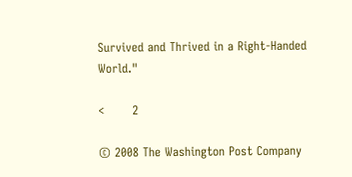Survived and Thrived in a Right-Handed World."

<       2

© 2008 The Washington Post Company